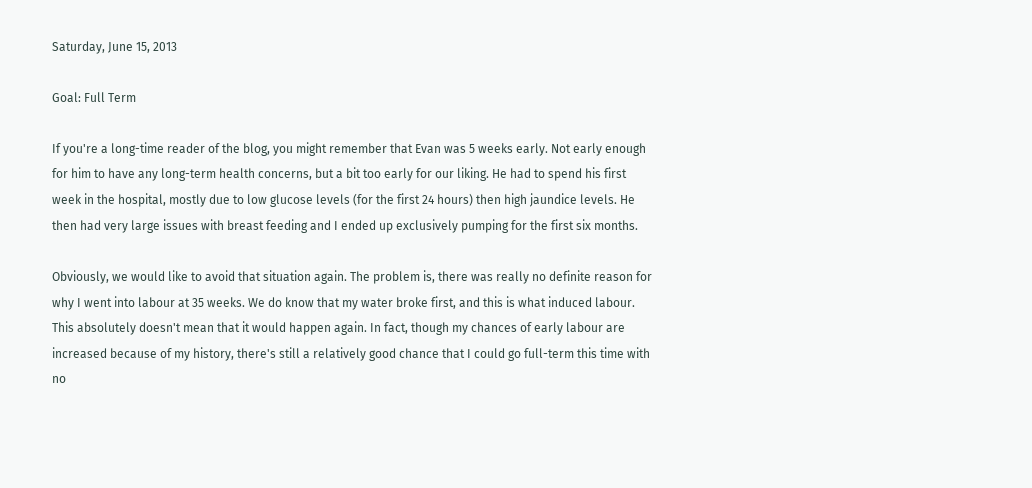Saturday, June 15, 2013

Goal: Full Term

If you're a long-time reader of the blog, you might remember that Evan was 5 weeks early. Not early enough for him to have any long-term health concerns, but a bit too early for our liking. He had to spend his first week in the hospital, mostly due to low glucose levels (for the first 24 hours) then high jaundice levels. He then had very large issues with breast feeding and I ended up exclusively pumping for the first six months.

Obviously, we would like to avoid that situation again. The problem is, there was really no definite reason for why I went into labour at 35 weeks. We do know that my water broke first, and this is what induced labour. This absolutely doesn't mean that it would happen again. In fact, though my chances of early labour are increased because of my history, there's still a relatively good chance that I could go full-term this time with no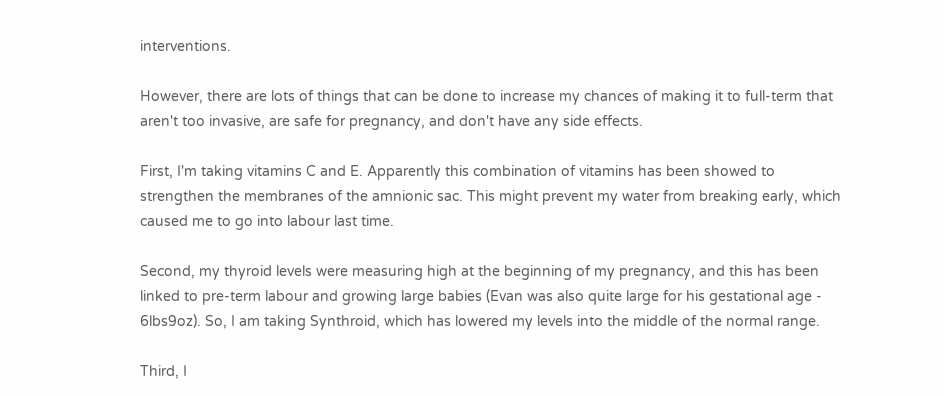interventions.

However, there are lots of things that can be done to increase my chances of making it to full-term that aren't too invasive, are safe for pregnancy, and don't have any side effects.

First, I'm taking vitamins C and E. Apparently this combination of vitamins has been showed to strengthen the membranes of the amnionic sac. This might prevent my water from breaking early, which caused me to go into labour last time.

Second, my thyroid levels were measuring high at the beginning of my pregnancy, and this has been linked to pre-term labour and growing large babies (Evan was also quite large for his gestational age - 6lbs9oz). So, I am taking Synthroid, which has lowered my levels into the middle of the normal range.

Third, I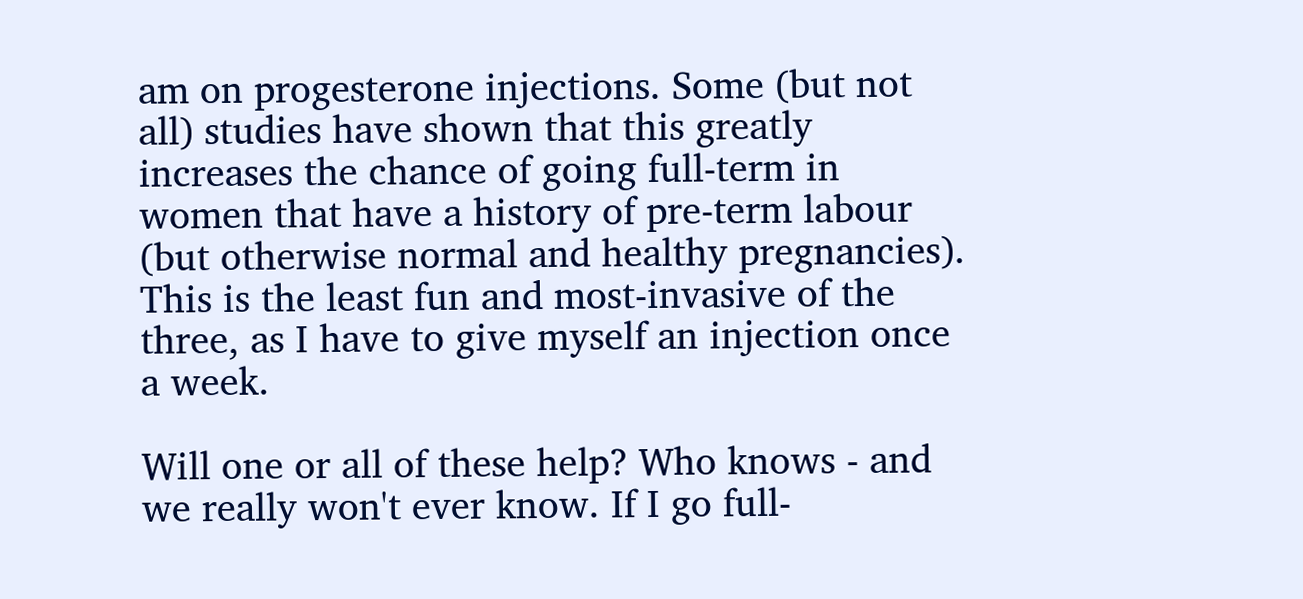am on progesterone injections. Some (but not all) studies have shown that this greatly increases the chance of going full-term in women that have a history of pre-term labour (but otherwise normal and healthy pregnancies). This is the least fun and most-invasive of the three, as I have to give myself an injection once a week.

Will one or all of these help? Who knows - and we really won't ever know. If I go full-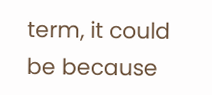term, it could be because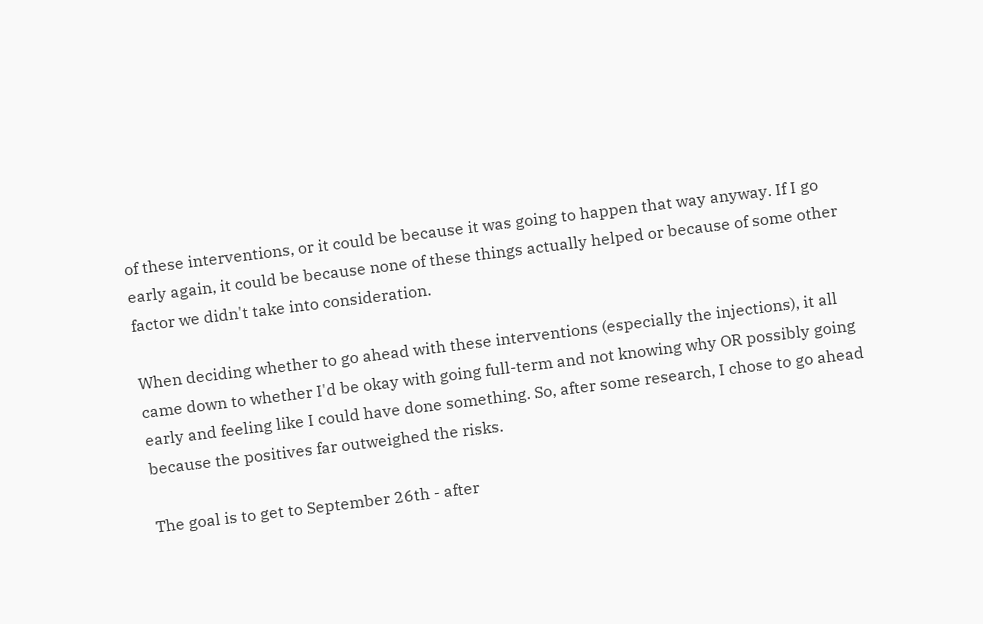of these interventions, or it could be because it was going to happen that way anyway. If I go early again, it could be because none of these things actually helped or because of some other factor we didn't take into consideration.

When deciding whether to go ahead with these interventions (especially the injections), it all came down to whether I'd be okay with going full-term and not knowing why OR possibly going early and feeling like I could have done something. So, after some research, I chose to go ahead because the positives far outweighed the risks.

The goal is to get to September 26th - after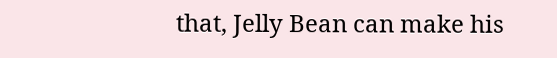that, Jelly Bean can make his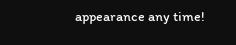appearance any time!